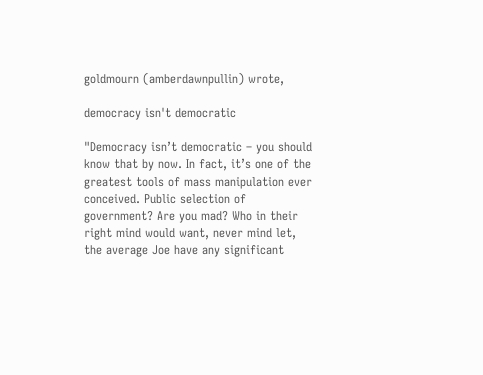goldmourn (amberdawnpullin) wrote,

democracy isn't democratic

"Democracy isn’t democratic – you should know that by now. In fact, it’s one of the greatest tools of mass manipulation ever conceived. Public selection of government? Are you mad? Who in their right mind would want, never mind let, the average Joe have any significant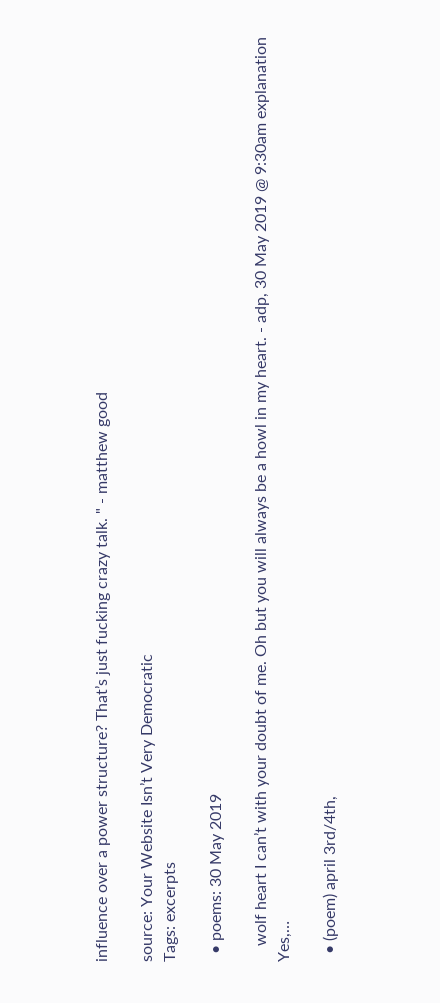influence over a power structure? That’s just fucking crazy talk. " - matthew good

source: Your Website Isn’t Very Democratic
Tags: excerpts

  • poems: 30 May 2019

    wolf heart I can’t with your doubt of me. Oh but you will always be a howl in my heart. - adp, 30 May 2019 @ 9:30am explanation Yes,…

  • (poem) april 3rd/4th,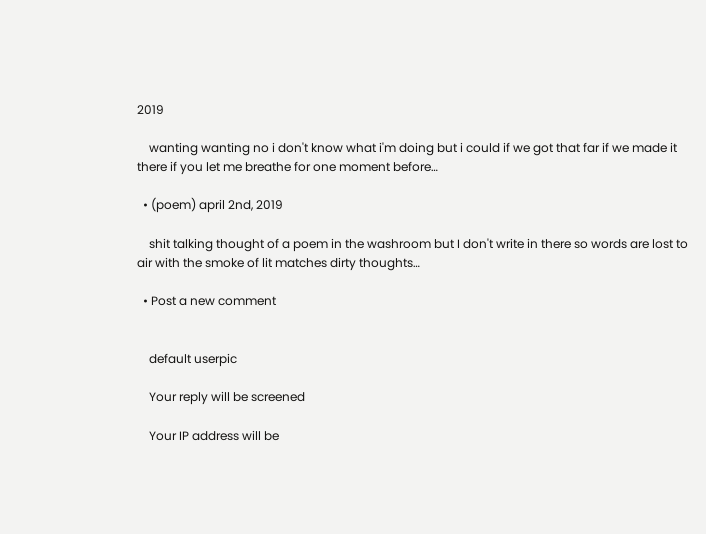2019

    wanting wanting no i don't know what i'm doing but i could if we got that far if we made it there if you let me breathe for one moment before…

  • (poem) april 2nd, 2019

    shit talking thought of a poem in the washroom but I don't write in there so words are lost to air with the smoke of lit matches dirty thoughts…

  • Post a new comment


    default userpic

    Your reply will be screened

    Your IP address will be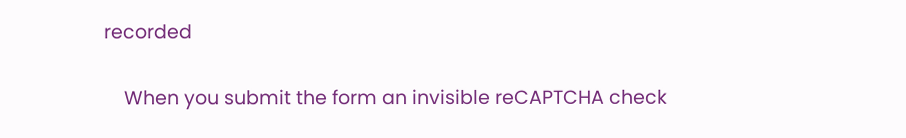recorded

    When you submit the form an invisible reCAPTCHA check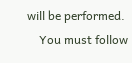will be performed.
    You must follow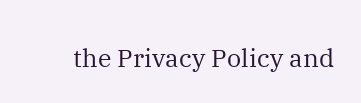the Privacy Policy and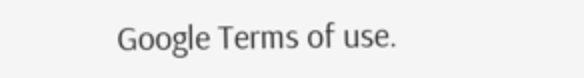Google Terms of use.